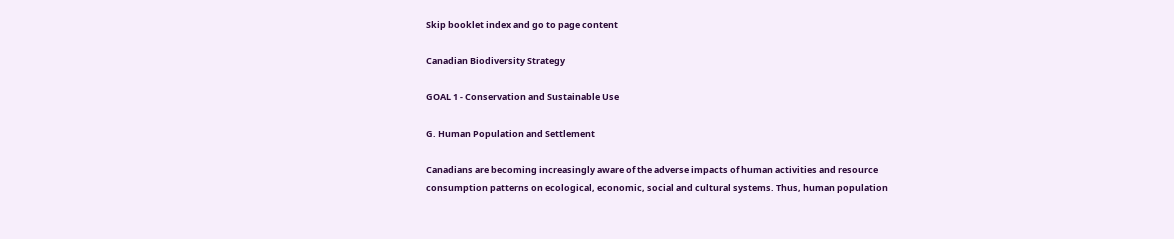Skip booklet index and go to page content

Canadian Biodiversity Strategy

GOAL 1 - Conservation and Sustainable Use

G. Human Population and Settlement

Canadians are becoming increasingly aware of the adverse impacts of human activities and resource consumption patterns on ecological, economic, social and cultural systems. Thus, human population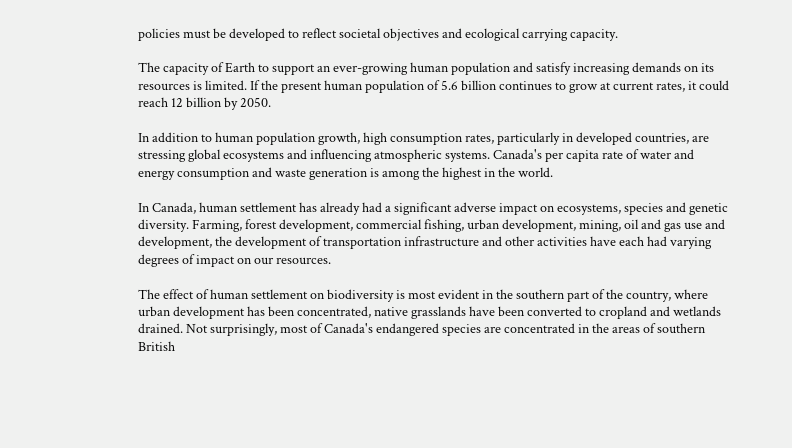policies must be developed to reflect societal objectives and ecological carrying capacity.

The capacity of Earth to support an ever-growing human population and satisfy increasing demands on its resources is limited. If the present human population of 5.6 billion continues to grow at current rates, it could reach 12 billion by 2050.

In addition to human population growth, high consumption rates, particularly in developed countries, are stressing global ecosystems and influencing atmospheric systems. Canada's per capita rate of water and energy consumption and waste generation is among the highest in the world.

In Canada, human settlement has already had a significant adverse impact on ecosystems, species and genetic diversity. Farming, forest development, commercial fishing, urban development, mining, oil and gas use and development, the development of transportation infrastructure and other activities have each had varying degrees of impact on our resources.

The effect of human settlement on biodiversity is most evident in the southern part of the country, where urban development has been concentrated, native grasslands have been converted to cropland and wetlands drained. Not surprisingly, most of Canada's endangered species are concentrated in the areas of southern British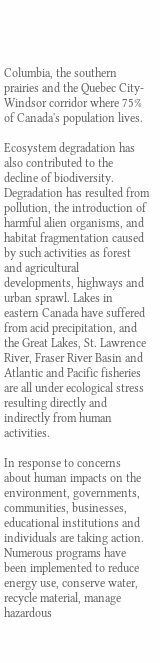Columbia, the southern prairies and the Quebec City-Windsor corridor where 75% of Canada's population lives.

Ecosystem degradation has also contributed to the decline of biodiversity. Degradation has resulted from pollution, the introduction of harmful alien organisms, and habitat fragmentation caused by such activities as forest and agricultural developments, highways and urban sprawl. Lakes in eastern Canada have suffered from acid precipitation, and the Great Lakes, St. Lawrence River, Fraser River Basin and Atlantic and Pacific fisheries are all under ecological stress resulting directly and indirectly from human activities.

In response to concerns about human impacts on the environment, governments, communities, businesses, educational institutions and individuals are taking action. Numerous programs have been implemented to reduce energy use, conserve water, recycle material, manage hazardous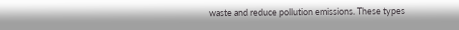waste and reduce pollution emissions. These types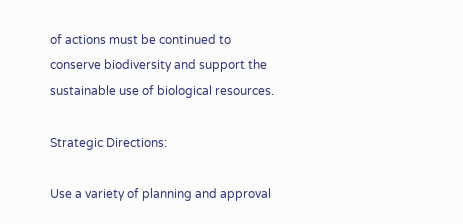of actions must be continued to conserve biodiversity and support the sustainable use of biological resources.

Strategic Directions:

Use a variety of planning and approval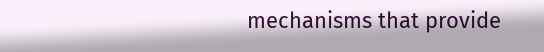mechanisms that provide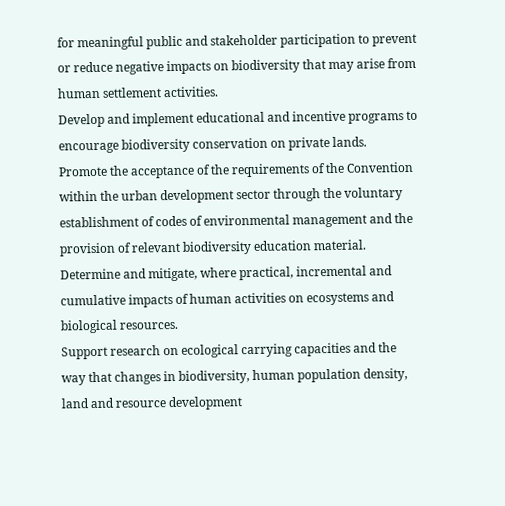for meaningful public and stakeholder participation to prevent or reduce negative impacts on biodiversity that may arise from human settlement activities.
Develop and implement educational and incentive programs to encourage biodiversity conservation on private lands.
Promote the acceptance of the requirements of the Convention within the urban development sector through the voluntary establishment of codes of environmental management and the provision of relevant biodiversity education material.
Determine and mitigate, where practical, incremental and cumulative impacts of human activities on ecosystems and biological resources.
Support research on ecological carrying capacities and the way that changes in biodiversity, human population density, land and resource development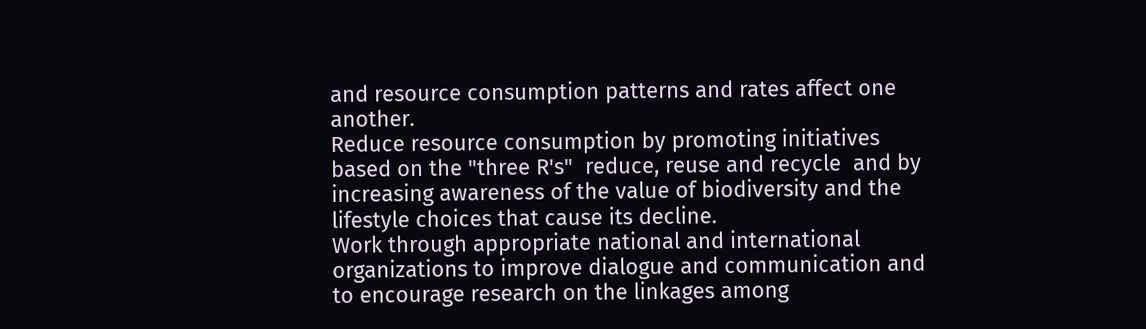and resource consumption patterns and rates affect one another.
Reduce resource consumption by promoting initiatives based on the "three R's"  reduce, reuse and recycle  and by increasing awareness of the value of biodiversity and the lifestyle choices that cause its decline.
Work through appropriate national and international organizations to improve dialogue and communication and to encourage research on the linkages among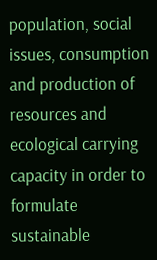population, social issues, consumption and production of resources and ecological carrying capacity in order to formulate sustainable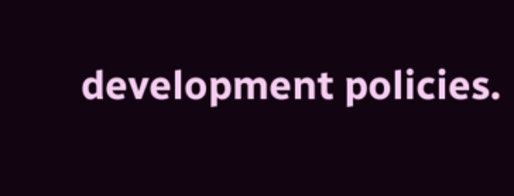development policies.